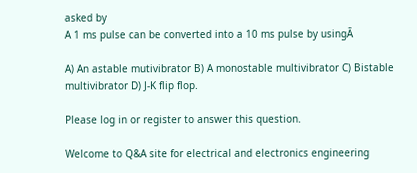asked by
A 1 ms pulse can be converted into a 10 ms pulse by usingĀ

A) An astable mutivibrator B) A monostable multivibrator C) Bistable multivibrator D) J-K flip flop.

Please log in or register to answer this question.

Welcome to Q&A site for electrical and electronics engineering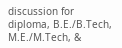discussion for diploma, B.E./B.Tech, M.E./M.Tech, &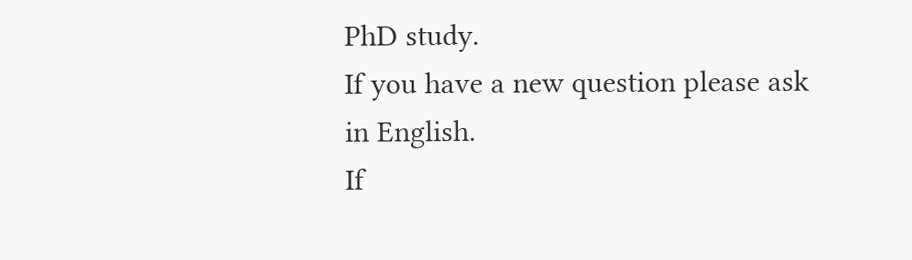PhD study.
If you have a new question please ask in English.
If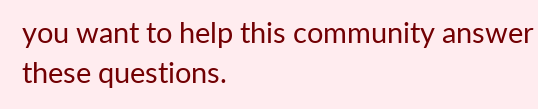you want to help this community answer these questions.